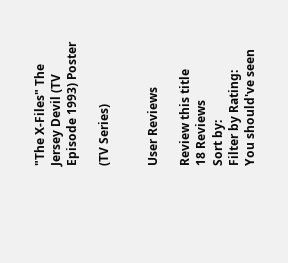"The X-Files" The Jersey Devil (TV Episode 1993) Poster

(TV Series)


User Reviews

Review this title
18 Reviews
Sort by:
Filter by Rating:
You should've seen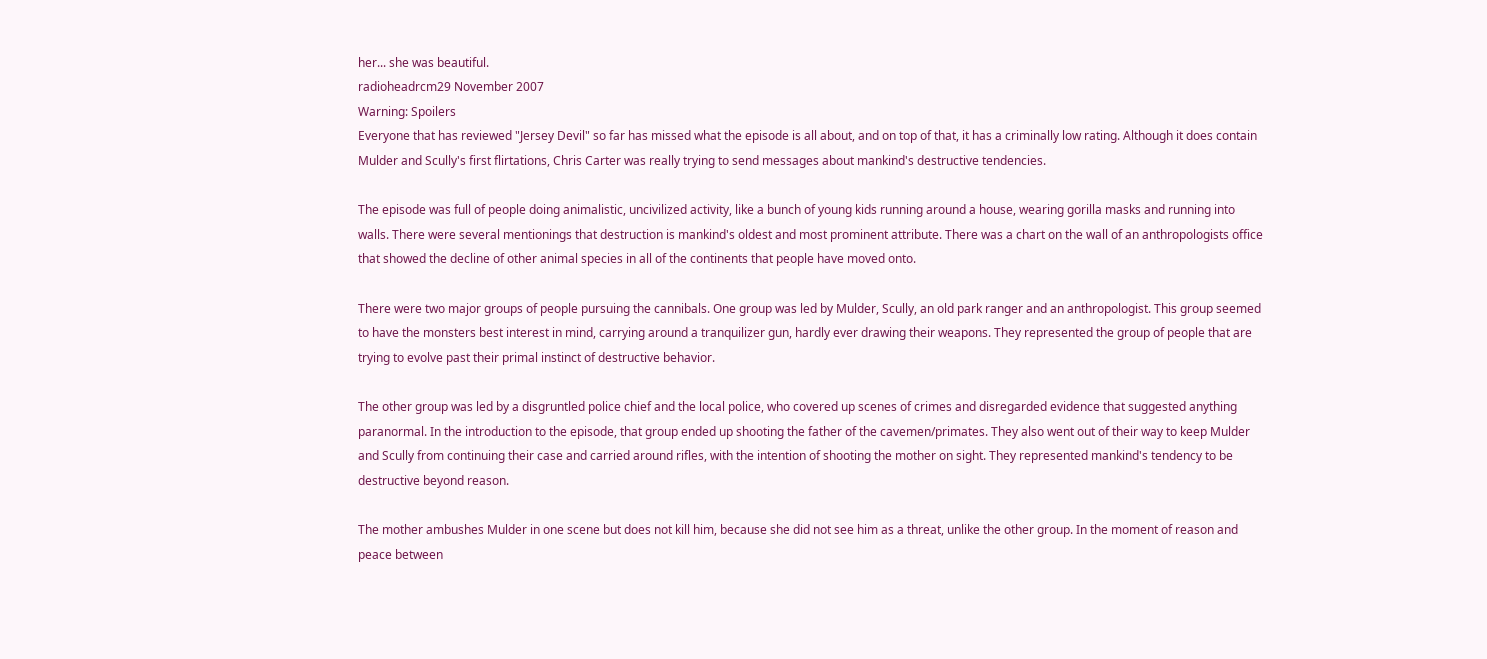her... she was beautiful.
radioheadrcm29 November 2007
Warning: Spoilers
Everyone that has reviewed "Jersey Devil" so far has missed what the episode is all about, and on top of that, it has a criminally low rating. Although it does contain Mulder and Scully's first flirtations, Chris Carter was really trying to send messages about mankind's destructive tendencies.

The episode was full of people doing animalistic, uncivilized activity, like a bunch of young kids running around a house, wearing gorilla masks and running into walls. There were several mentionings that destruction is mankind's oldest and most prominent attribute. There was a chart on the wall of an anthropologists office that showed the decline of other animal species in all of the continents that people have moved onto.

There were two major groups of people pursuing the cannibals. One group was led by Mulder, Scully, an old park ranger and an anthropologist. This group seemed to have the monsters best interest in mind, carrying around a tranquilizer gun, hardly ever drawing their weapons. They represented the group of people that are trying to evolve past their primal instinct of destructive behavior.

The other group was led by a disgruntled police chief and the local police, who covered up scenes of crimes and disregarded evidence that suggested anything paranormal. In the introduction to the episode, that group ended up shooting the father of the cavemen/primates. They also went out of their way to keep Mulder and Scully from continuing their case and carried around rifles, with the intention of shooting the mother on sight. They represented mankind's tendency to be destructive beyond reason.

The mother ambushes Mulder in one scene but does not kill him, because she did not see him as a threat, unlike the other group. In the moment of reason and peace between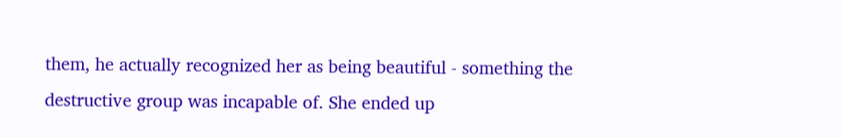them, he actually recognized her as being beautiful - something the destructive group was incapable of. She ended up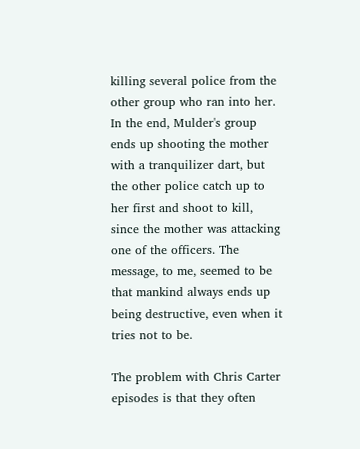killing several police from the other group who ran into her. In the end, Mulder's group ends up shooting the mother with a tranquilizer dart, but the other police catch up to her first and shoot to kill, since the mother was attacking one of the officers. The message, to me, seemed to be that mankind always ends up being destructive, even when it tries not to be.

The problem with Chris Carter episodes is that they often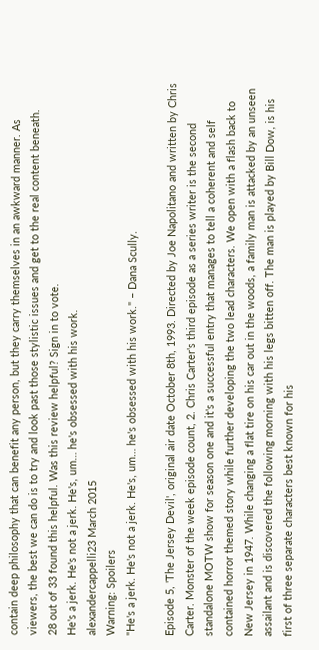contain deep philosophy that can benefit any person, but they carry themselves in an awkward manner. As viewers, the best we can do is to try and look past those stylistic issues and get to the real content beneath.
28 out of 33 found this helpful. Was this review helpful? Sign in to vote.
He's a jerk. He's not a jerk. He's, um… he's obsessed with his work.
alexandercappelli23 March 2015
Warning: Spoilers
"He's a jerk. He's not a jerk. He's, um… he's obsessed with his work." – Dana Scully.

Episode 5, 'The Jersey Devil', original air date October 8th, 1993. Directed by Joe Napolitano and written by Chris Carter. Monster of the week episode count, 2. Chris Carter's third episode as a series writer is the second standalone MOTW show for season one and it's a successful entry that manages to tell a coherent and self contained horror themed story while further developing the two lead characters. We open with a flash back to New Jersey in 1947. While changing a flat tire on his car out in the woods, a family man is attacked by an unseen assailant and is discovered the following morning with his legs bitten off. The man is played by Bill Dow, is his first of three separate characters best known for his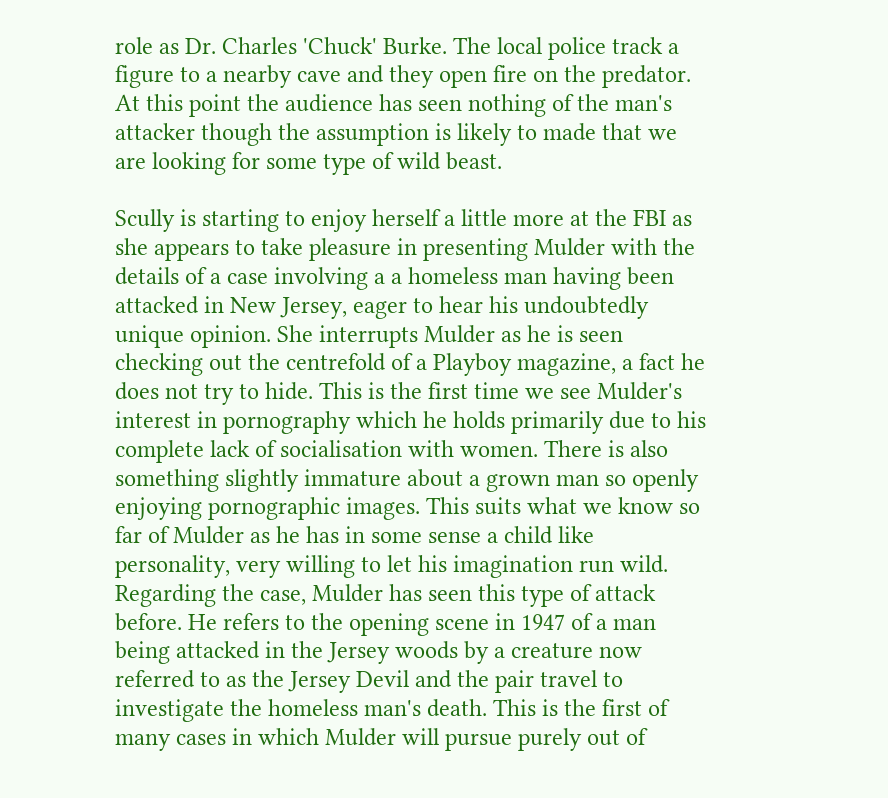role as Dr. Charles 'Chuck' Burke. The local police track a figure to a nearby cave and they open fire on the predator. At this point the audience has seen nothing of the man's attacker though the assumption is likely to made that we are looking for some type of wild beast.

Scully is starting to enjoy herself a little more at the FBI as she appears to take pleasure in presenting Mulder with the details of a case involving a a homeless man having been attacked in New Jersey, eager to hear his undoubtedly unique opinion. She interrupts Mulder as he is seen checking out the centrefold of a Playboy magazine, a fact he does not try to hide. This is the first time we see Mulder's interest in pornography which he holds primarily due to his complete lack of socialisation with women. There is also something slightly immature about a grown man so openly enjoying pornographic images. This suits what we know so far of Mulder as he has in some sense a child like personality, very willing to let his imagination run wild. Regarding the case, Mulder has seen this type of attack before. He refers to the opening scene in 1947 of a man being attacked in the Jersey woods by a creature now referred to as the Jersey Devil and the pair travel to investigate the homeless man's death. This is the first of many cases in which Mulder will pursue purely out of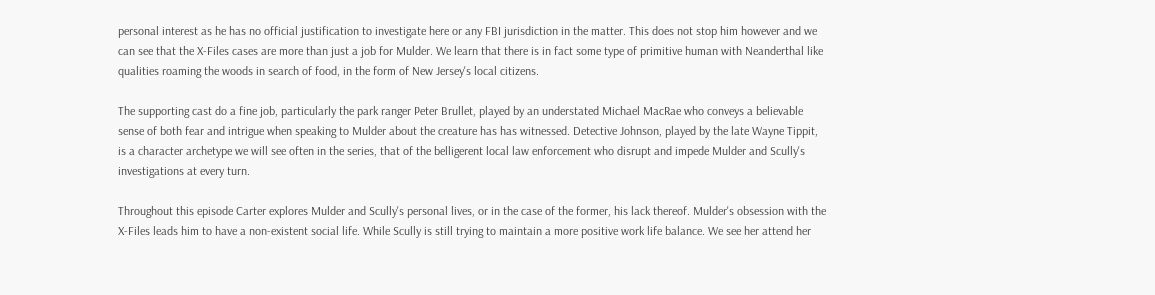personal interest as he has no official justification to investigate here or any FBI jurisdiction in the matter. This does not stop him however and we can see that the X-Files cases are more than just a job for Mulder. We learn that there is in fact some type of primitive human with Neanderthal like qualities roaming the woods in search of food, in the form of New Jersey's local citizens.

The supporting cast do a fine job, particularly the park ranger Peter Brullet, played by an understated Michael MacRae who conveys a believable sense of both fear and intrigue when speaking to Mulder about the creature has has witnessed. Detective Johnson, played by the late Wayne Tippit, is a character archetype we will see often in the series, that of the belligerent local law enforcement who disrupt and impede Mulder and Scully's investigations at every turn.

Throughout this episode Carter explores Mulder and Scully's personal lives, or in the case of the former, his lack thereof. Mulder's obsession with the X-Files leads him to have a non-existent social life. While Scully is still trying to maintain a more positive work life balance. We see her attend her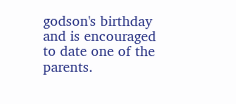godson's birthday and is encouraged to date one of the parents.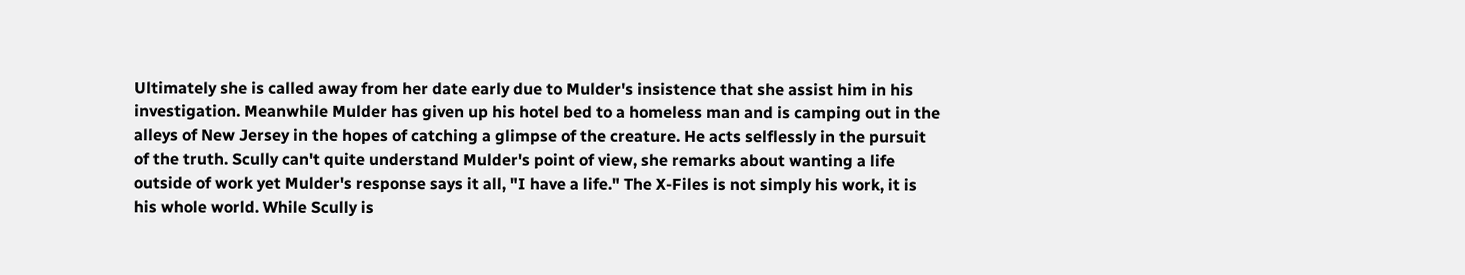Ultimately she is called away from her date early due to Mulder's insistence that she assist him in his investigation. Meanwhile Mulder has given up his hotel bed to a homeless man and is camping out in the alleys of New Jersey in the hopes of catching a glimpse of the creature. He acts selflessly in the pursuit of the truth. Scully can't quite understand Mulder's point of view, she remarks about wanting a life outside of work yet Mulder's response says it all, "I have a life." The X-Files is not simply his work, it is his whole world. While Scully is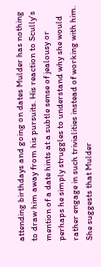attending birthdays and going on dates Mulder has nothing to draw him away from his pursuits. His reaction to Scully's mention of a date hints at a subtle sense of jealousy or perhaps he simply struggles to understand why she would rather engage in such trivialities instead of working with him. She suggests that Mulder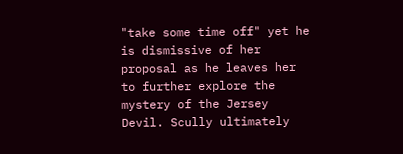"take some time off" yet he is dismissive of her proposal as he leaves her to further explore the mystery of the Jersey Devil. Scully ultimately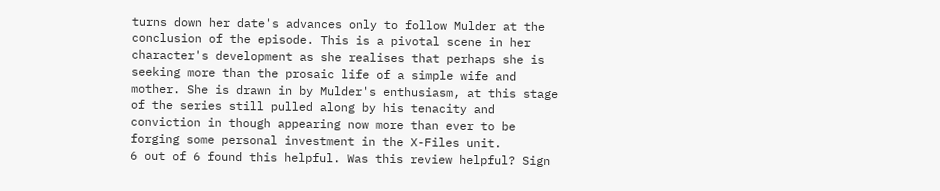turns down her date's advances only to follow Mulder at the conclusion of the episode. This is a pivotal scene in her character's development as she realises that perhaps she is seeking more than the prosaic life of a simple wife and mother. She is drawn in by Mulder's enthusiasm, at this stage of the series still pulled along by his tenacity and conviction in though appearing now more than ever to be forging some personal investment in the X-Files unit.
6 out of 6 found this helpful. Was this review helpful? Sign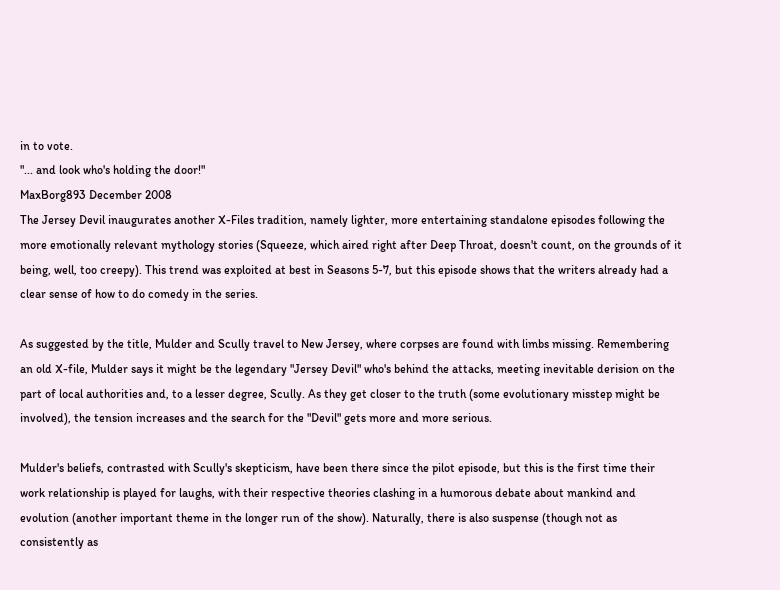in to vote.
"... and look who's holding the door!"
MaxBorg893 December 2008
The Jersey Devil inaugurates another X-Files tradition, namely lighter, more entertaining standalone episodes following the more emotionally relevant mythology stories (Squeeze, which aired right after Deep Throat, doesn't count, on the grounds of it being, well, too creepy). This trend was exploited at best in Seasons 5-7, but this episode shows that the writers already had a clear sense of how to do comedy in the series.

As suggested by the title, Mulder and Scully travel to New Jersey, where corpses are found with limbs missing. Remembering an old X-file, Mulder says it might be the legendary "Jersey Devil" who's behind the attacks, meeting inevitable derision on the part of local authorities and, to a lesser degree, Scully. As they get closer to the truth (some evolutionary misstep might be involved), the tension increases and the search for the "Devil" gets more and more serious.

Mulder's beliefs, contrasted with Scully's skepticism, have been there since the pilot episode, but this is the first time their work relationship is played for laughs, with their respective theories clashing in a humorous debate about mankind and evolution (another important theme in the longer run of the show). Naturally, there is also suspense (though not as consistently as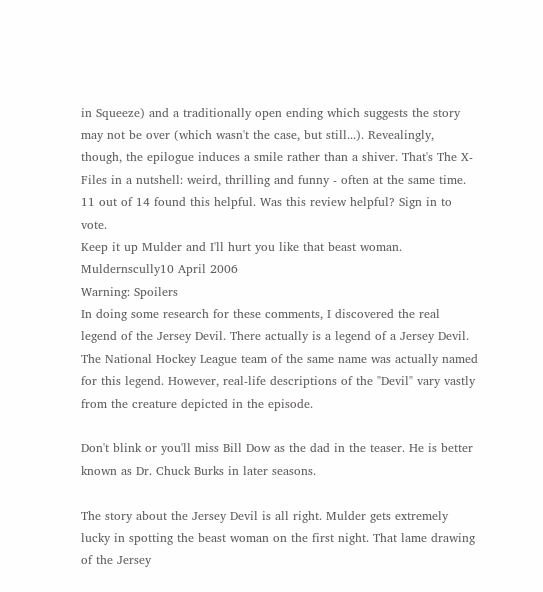in Squeeze) and a traditionally open ending which suggests the story may not be over (which wasn't the case, but still...). Revealingly, though, the epilogue induces a smile rather than a shiver. That's The X-Files in a nutshell: weird, thrilling and funny - often at the same time.
11 out of 14 found this helpful. Was this review helpful? Sign in to vote.
Keep it up Mulder and I'll hurt you like that beast woman.
Muldernscully10 April 2006
Warning: Spoilers
In doing some research for these comments, I discovered the real legend of the Jersey Devil. There actually is a legend of a Jersey Devil. The National Hockey League team of the same name was actually named for this legend. However, real-life descriptions of the "Devil" vary vastly from the creature depicted in the episode.

Don't blink or you'll miss Bill Dow as the dad in the teaser. He is better known as Dr. Chuck Burks in later seasons.

The story about the Jersey Devil is all right. Mulder gets extremely lucky in spotting the beast woman on the first night. That lame drawing of the Jersey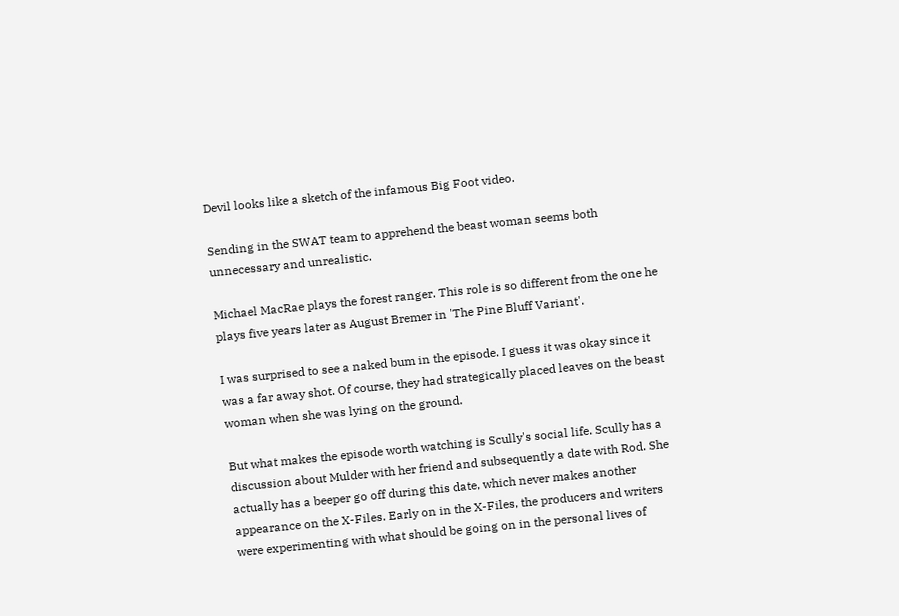Devil looks like a sketch of the infamous Big Foot video.

Sending in the SWAT team to apprehend the beast woman seems both unnecessary and unrealistic.

Michael MacRae plays the forest ranger. This role is so different from the one he plays five years later as August Bremer in 'The Pine Bluff Variant'.

I was surprised to see a naked bum in the episode. I guess it was okay since it was a far away shot. Of course, they had strategically placed leaves on the beast woman when she was lying on the ground.

But what makes the episode worth watching is Scully's social life. Scully has a discussion about Mulder with her friend and subsequently a date with Rod. She actually has a beeper go off during this date, which never makes another appearance on the X-Files. Early on in the X-Files, the producers and writers were experimenting with what should be going on in the personal lives of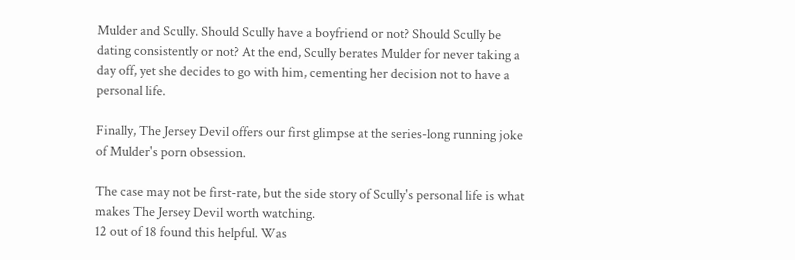Mulder and Scully. Should Scully have a boyfriend or not? Should Scully be dating consistently or not? At the end, Scully berates Mulder for never taking a day off, yet she decides to go with him, cementing her decision not to have a personal life.

Finally, The Jersey Devil offers our first glimpse at the series-long running joke of Mulder's porn obsession.

The case may not be first-rate, but the side story of Scully's personal life is what makes The Jersey Devil worth watching.
12 out of 18 found this helpful. Was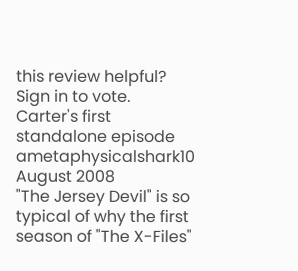this review helpful? Sign in to vote.
Carter's first standalone episode
ametaphysicalshark10 August 2008
"The Jersey Devil" is so typical of why the first season of "The X-Files"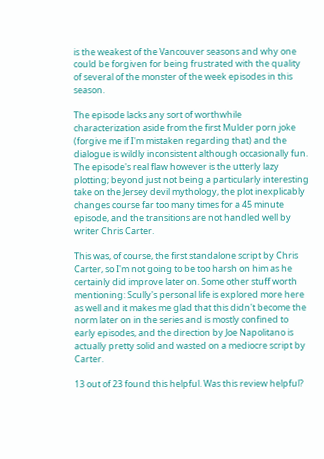is the weakest of the Vancouver seasons and why one could be forgiven for being frustrated with the quality of several of the monster of the week episodes in this season.

The episode lacks any sort of worthwhile characterization aside from the first Mulder porn joke (forgive me if I'm mistaken regarding that) and the dialogue is wildly inconsistent although occasionally fun. The episode's real flaw however is the utterly lazy plotting; beyond just not being a particularly interesting take on the Jersey devil mythology, the plot inexplicably changes course far too many times for a 45 minute episode, and the transitions are not handled well by writer Chris Carter.

This was, of course, the first standalone script by Chris Carter, so I'm not going to be too harsh on him as he certainly did improve later on. Some other stuff worth mentioning: Scully's personal life is explored more here as well and it makes me glad that this didn't become the norm later on in the series and is mostly confined to early episodes, and the direction by Joe Napolitano is actually pretty solid and wasted on a mediocre script by Carter.

13 out of 23 found this helpful. Was this review helpful?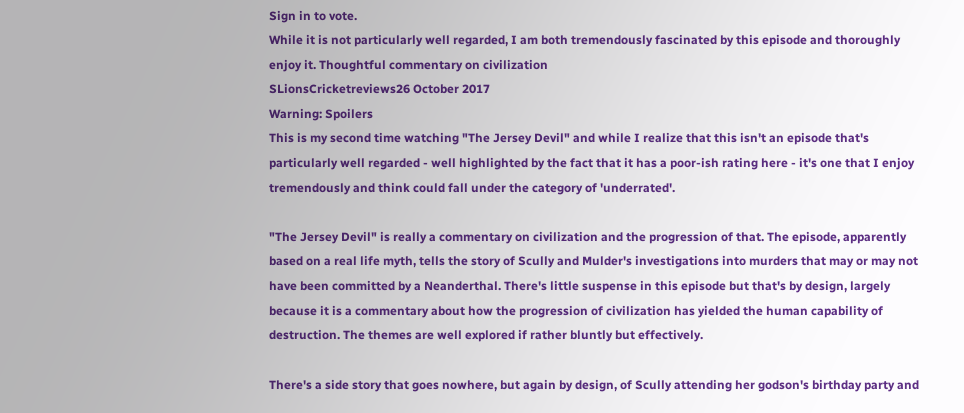Sign in to vote.
While it is not particularly well regarded, I am both tremendously fascinated by this episode and thoroughly enjoy it. Thoughtful commentary on civilization
SLionsCricketreviews26 October 2017
Warning: Spoilers
This is my second time watching "The Jersey Devil" and while I realize that this isn't an episode that's particularly well regarded - well highlighted by the fact that it has a poor-ish rating here - it's one that I enjoy tremendously and think could fall under the category of 'underrated'.

"The Jersey Devil" is really a commentary on civilization and the progression of that. The episode, apparently based on a real life myth, tells the story of Scully and Mulder's investigations into murders that may or may not have been committed by a Neanderthal. There's little suspense in this episode but that's by design, largely because it is a commentary about how the progression of civilization has yielded the human capability of destruction. The themes are well explored if rather bluntly but effectively.

There's a side story that goes nowhere, but again by design, of Scully attending her godson's birthday party and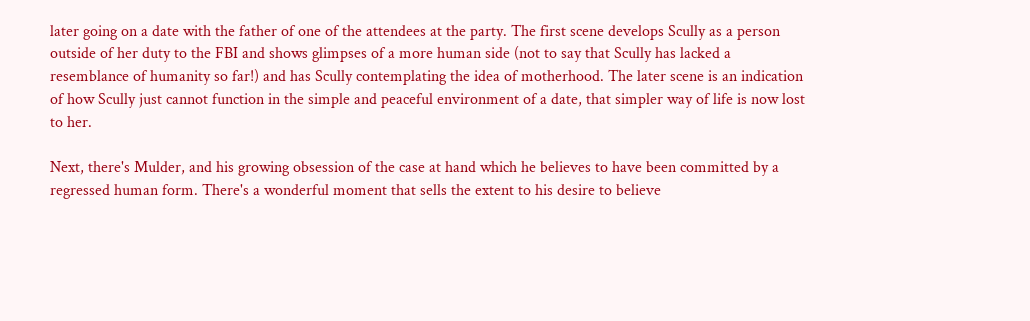later going on a date with the father of one of the attendees at the party. The first scene develops Scully as a person outside of her duty to the FBI and shows glimpses of a more human side (not to say that Scully has lacked a resemblance of humanity so far!) and has Scully contemplating the idea of motherhood. The later scene is an indication of how Scully just cannot function in the simple and peaceful environment of a date, that simpler way of life is now lost to her.

Next, there's Mulder, and his growing obsession of the case at hand which he believes to have been committed by a regressed human form. There's a wonderful moment that sells the extent to his desire to believe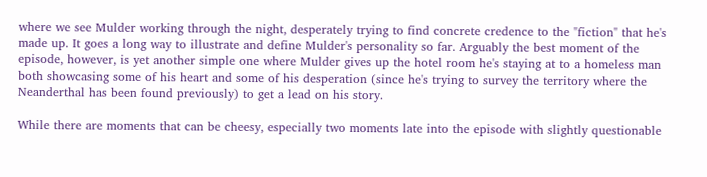where we see Mulder working through the night, desperately trying to find concrete credence to the "fiction" that he's made up. It goes a long way to illustrate and define Mulder's personality so far. Arguably the best moment of the episode, however, is yet another simple one where Mulder gives up the hotel room he's staying at to a homeless man both showcasing some of his heart and some of his desperation (since he's trying to survey the territory where the Neanderthal has been found previously) to get a lead on his story.

While there are moments that can be cheesy, especially two moments late into the episode with slightly questionable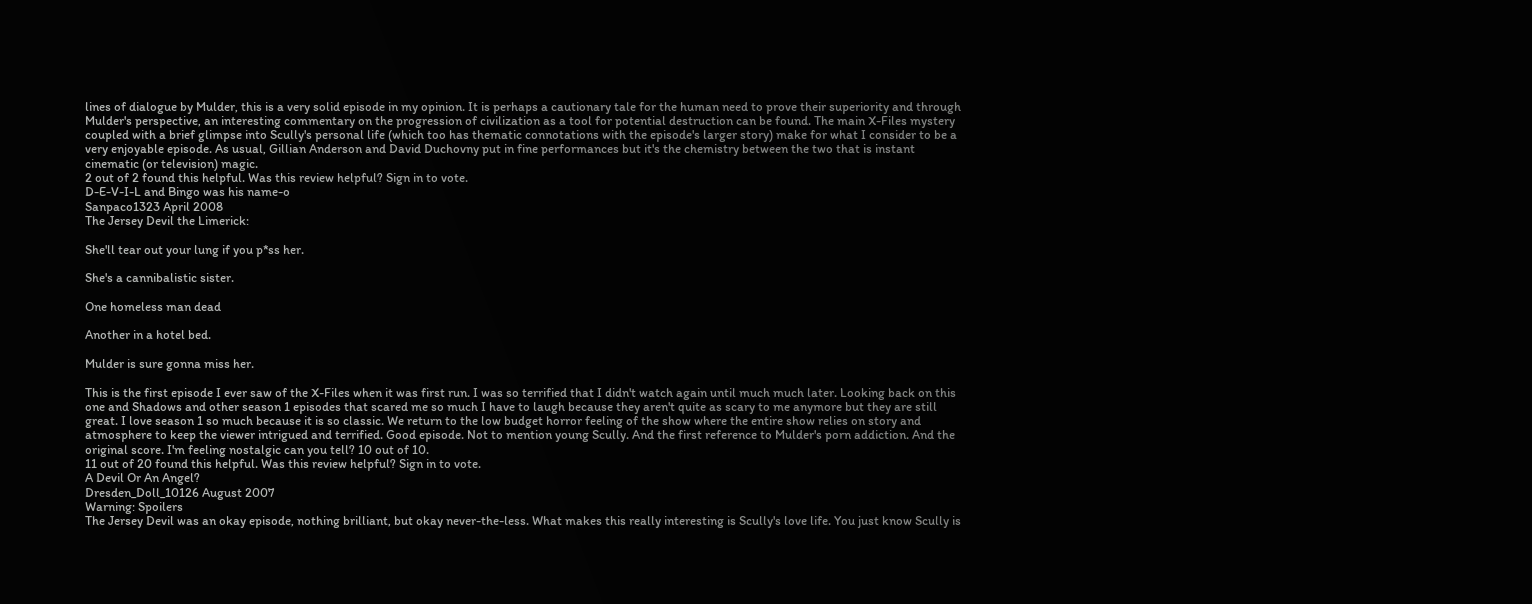lines of dialogue by Mulder, this is a very solid episode in my opinion. It is perhaps a cautionary tale for the human need to prove their superiority and through Mulder's perspective, an interesting commentary on the progression of civilization as a tool for potential destruction can be found. The main X-Files mystery coupled with a brief glimpse into Scully's personal life (which too has thematic connotations with the episode's larger story) make for what I consider to be a very enjoyable episode. As usual, Gillian Anderson and David Duchovny put in fine performances but it's the chemistry between the two that is instant cinematic (or television) magic.
2 out of 2 found this helpful. Was this review helpful? Sign in to vote.
D-E-V-I-L and Bingo was his name-o
Sanpaco1323 April 2008
The Jersey Devil the Limerick:

She'll tear out your lung if you p*ss her.

She's a cannibalistic sister.

One homeless man dead

Another in a hotel bed.

Mulder is sure gonna miss her.

This is the first episode I ever saw of the X-Files when it was first run. I was so terrified that I didn't watch again until much much later. Looking back on this one and Shadows and other season 1 episodes that scared me so much I have to laugh because they aren't quite as scary to me anymore but they are still great. I love season 1 so much because it is so classic. We return to the low budget horror feeling of the show where the entire show relies on story and atmosphere to keep the viewer intrigued and terrified. Good episode. Not to mention young Scully. And the first reference to Mulder's porn addiction. And the original score. I'm feeling nostalgic can you tell? 10 out of 10.
11 out of 20 found this helpful. Was this review helpful? Sign in to vote.
A Devil Or An Angel?
Dresden_Doll_10126 August 2007
Warning: Spoilers
The Jersey Devil was an okay episode, nothing brilliant, but okay never-the-less. What makes this really interesting is Scully's love life. You just know Scully is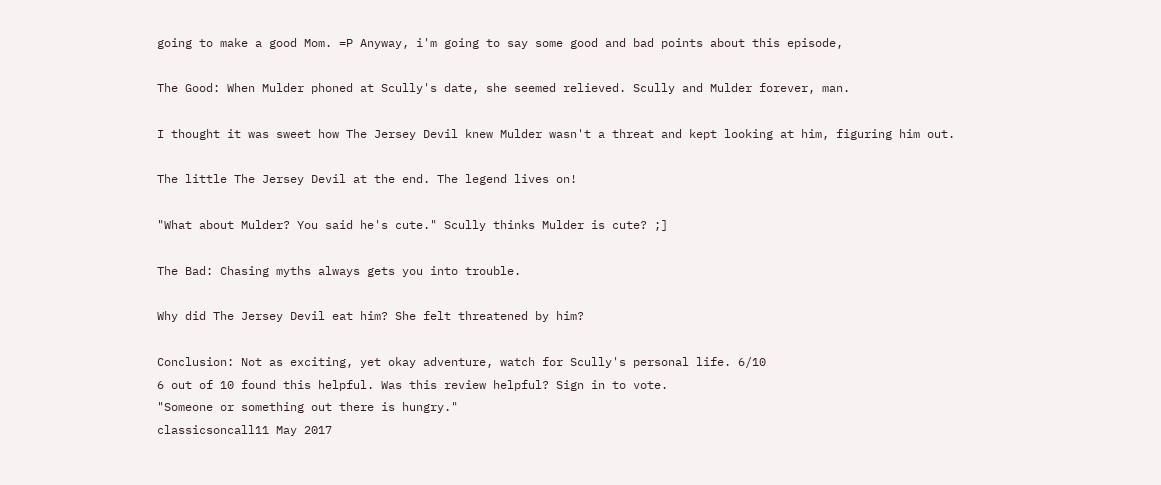going to make a good Mom. =P Anyway, i'm going to say some good and bad points about this episode,

The Good: When Mulder phoned at Scully's date, she seemed relieved. Scully and Mulder forever, man.

I thought it was sweet how The Jersey Devil knew Mulder wasn't a threat and kept looking at him, figuring him out.

The little The Jersey Devil at the end. The legend lives on!

"What about Mulder? You said he's cute." Scully thinks Mulder is cute? ;]

The Bad: Chasing myths always gets you into trouble.

Why did The Jersey Devil eat him? She felt threatened by him?

Conclusion: Not as exciting, yet okay adventure, watch for Scully's personal life. 6/10
6 out of 10 found this helpful. Was this review helpful? Sign in to vote.
"Someone or something out there is hungry."
classicsoncall11 May 2017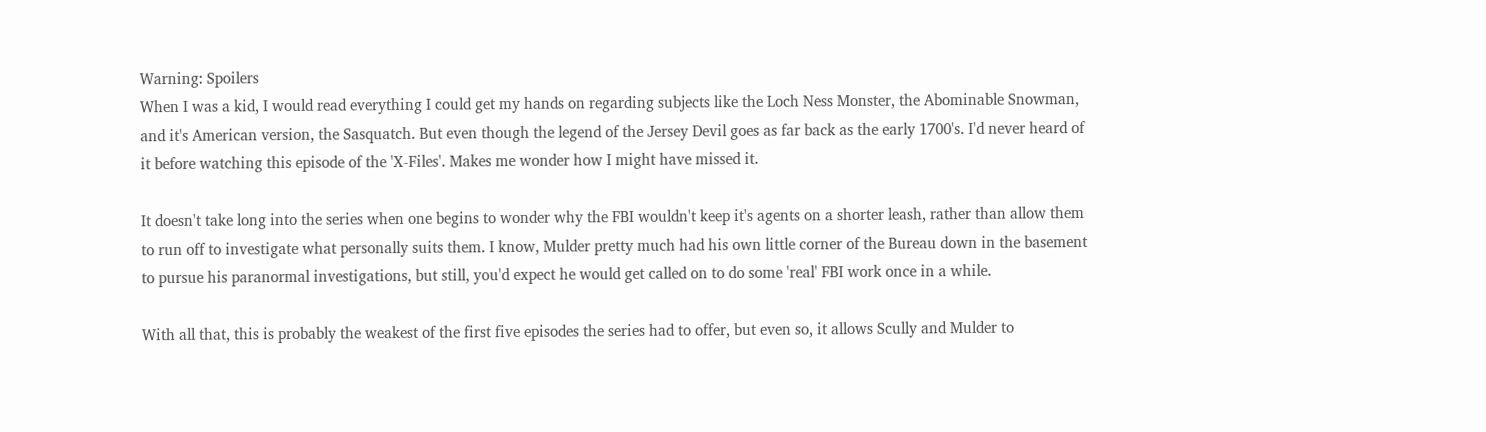Warning: Spoilers
When I was a kid, I would read everything I could get my hands on regarding subjects like the Loch Ness Monster, the Abominable Snowman, and it's American version, the Sasquatch. But even though the legend of the Jersey Devil goes as far back as the early 1700's. I'd never heard of it before watching this episode of the 'X-Files'. Makes me wonder how I might have missed it.

It doesn't take long into the series when one begins to wonder why the FBI wouldn't keep it's agents on a shorter leash, rather than allow them to run off to investigate what personally suits them. I know, Mulder pretty much had his own little corner of the Bureau down in the basement to pursue his paranormal investigations, but still, you'd expect he would get called on to do some 'real' FBI work once in a while.

With all that, this is probably the weakest of the first five episodes the series had to offer, but even so, it allows Scully and Mulder to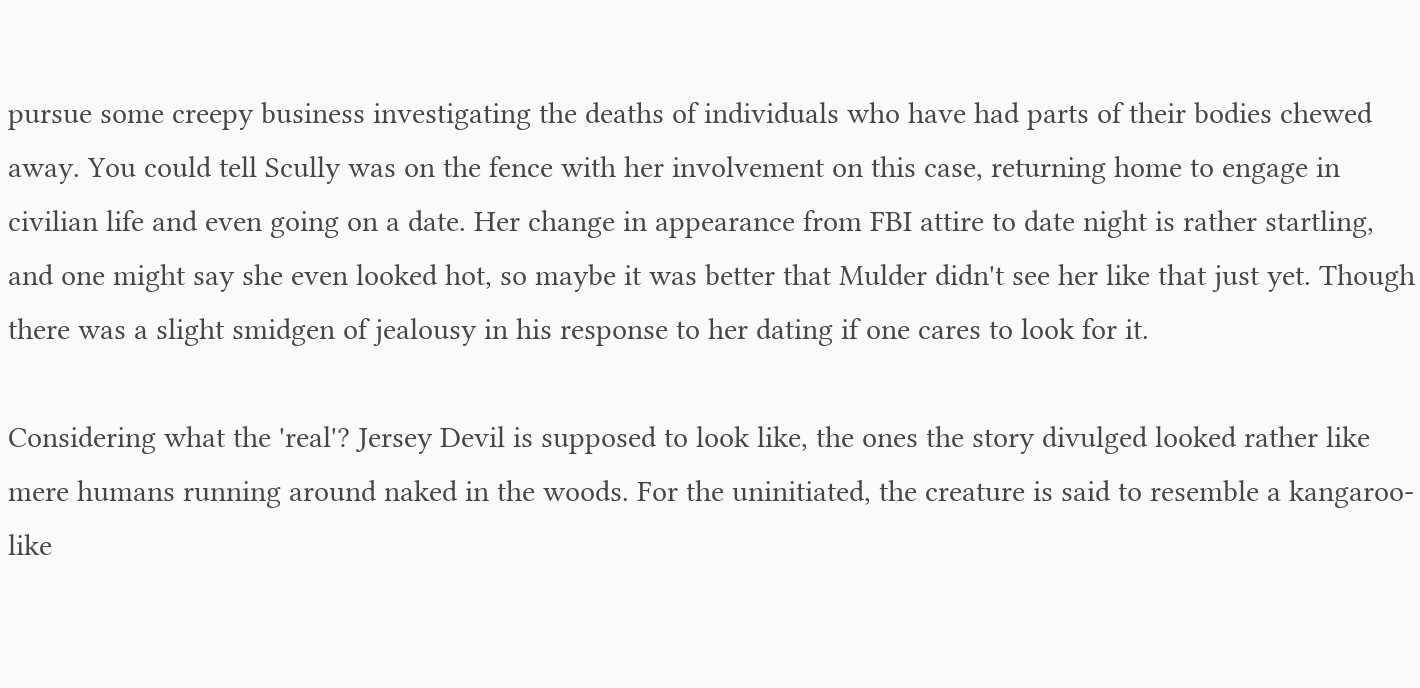pursue some creepy business investigating the deaths of individuals who have had parts of their bodies chewed away. You could tell Scully was on the fence with her involvement on this case, returning home to engage in civilian life and even going on a date. Her change in appearance from FBI attire to date night is rather startling, and one might say she even looked hot, so maybe it was better that Mulder didn't see her like that just yet. Though there was a slight smidgen of jealousy in his response to her dating if one cares to look for it.

Considering what the 'real'? Jersey Devil is supposed to look like, the ones the story divulged looked rather like mere humans running around naked in the woods. For the uninitiated, the creature is said to resemble a kangaroo-like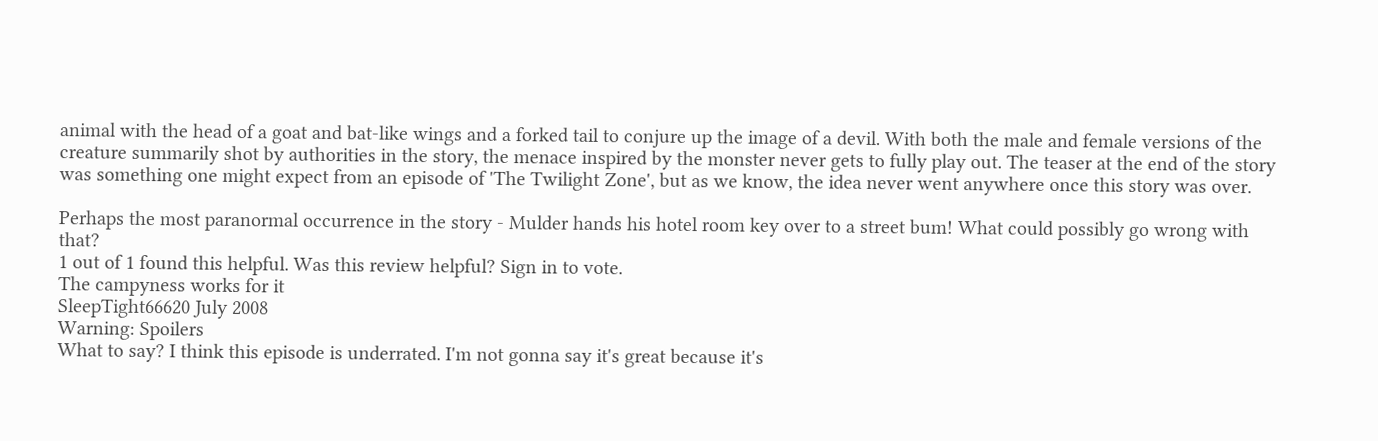animal with the head of a goat and bat-like wings and a forked tail to conjure up the image of a devil. With both the male and female versions of the creature summarily shot by authorities in the story, the menace inspired by the monster never gets to fully play out. The teaser at the end of the story was something one might expect from an episode of 'The Twilight Zone', but as we know, the idea never went anywhere once this story was over.

Perhaps the most paranormal occurrence in the story - Mulder hands his hotel room key over to a street bum! What could possibly go wrong with that?
1 out of 1 found this helpful. Was this review helpful? Sign in to vote.
The campyness works for it
SleepTight66620 July 2008
Warning: Spoilers
What to say? I think this episode is underrated. I'm not gonna say it's great because it's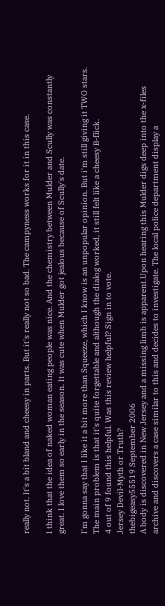really not. It's a bit bland and cheesy in parts. But it's really not so bad. The campyness works for it in this case.

I think that the idea of naked woman eating people was nice. And the chemistry between Mulder and Scully was constantly great. I love them so early in the season. It was cute when Mulder got jealous because of Scully's date.

I'm gonna say that I like it a bit more than Squeeze, which I know is an unpopular opinion. But i'm still giving it TWO stars. The main problem is that it's quite forgettable and although the dialog worked, it still felt like a cheesy B-flick.
4 out of 9 found this helpful. Was this review helpful? Sign in to vote.
Jersey Devil-Myth or Truth?
thebigeasy55519 September 2006
A body is discovered in New Jersey and a missing limb is apparent.Upon hearing this Mulder digs deep into the x-files archive and discovers a case similar to this and decides to investigate. The local police department display a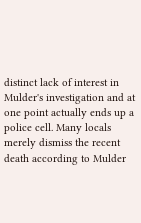distinct lack of interest in Mulder's investigation and at one point actually ends up a police cell. Many locals merely dismiss the recent death according to Mulder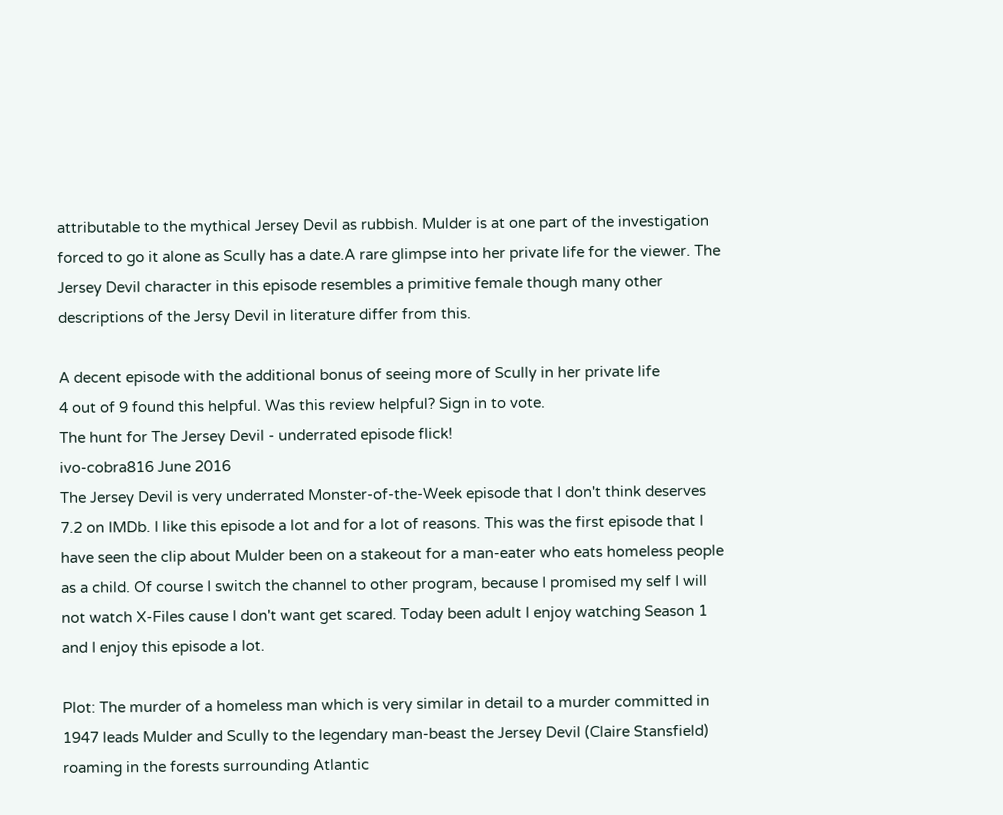attributable to the mythical Jersey Devil as rubbish. Mulder is at one part of the investigation forced to go it alone as Scully has a date.A rare glimpse into her private life for the viewer. The Jersey Devil character in this episode resembles a primitive female though many other descriptions of the Jersy Devil in literature differ from this.

A decent episode with the additional bonus of seeing more of Scully in her private life
4 out of 9 found this helpful. Was this review helpful? Sign in to vote.
The hunt for The Jersey Devil - underrated episode flick!
ivo-cobra816 June 2016
The Jersey Devil is very underrated Monster-of-the-Week episode that I don't think deserves 7.2 on IMDb. I like this episode a lot and for a lot of reasons. This was the first episode that I have seen the clip about Mulder been on a stakeout for a man-eater who eats homeless people as a child. Of course I switch the channel to other program, because I promised my self I will not watch X-Files cause I don't want get scared. Today been adult I enjoy watching Season 1 and I enjoy this episode a lot.

Plot: The murder of a homeless man which is very similar in detail to a murder committed in 1947 leads Mulder and Scully to the legendary man-beast the Jersey Devil (Claire Stansfield) roaming in the forests surrounding Atlantic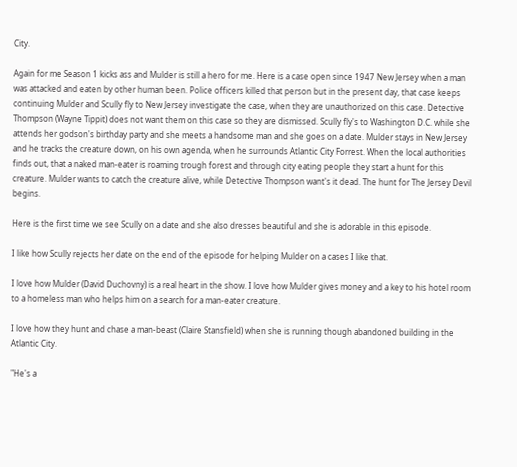City.

Again for me Season 1 kicks ass and Mulder is still a hero for me. Here is a case open since 1947 New Jersey when a man was attacked and eaten by other human been. Police officers killed that person but in the present day, that case keeps continuing Mulder and Scully fly to New Jersey investigate the case, when they are unauthorized on this case. Detective Thompson (Wayne Tippit) does not want them on this case so they are dismissed. Scully fly's to Washington D.C. while she attends her godson's birthday party and she meets a handsome man and she goes on a date. Mulder stays in New Jersey and he tracks the creature down, on his own agenda, when he surrounds Atlantic City Forrest. When the local authorities finds out, that a naked man-eater is roaming trough forest and through city eating people they start a hunt for this creature. Mulder wants to catch the creature alive, while Detective Thompson want's it dead. The hunt for The Jersey Devil begins.

Here is the first time we see Scully on a date and she also dresses beautiful and she is adorable in this episode.

I like how Scully rejects her date on the end of the episode for helping Mulder on a cases I like that.

I love how Mulder (David Duchovny) is a real heart in the show. I love how Mulder gives money and a key to his hotel room to a homeless man who helps him on a search for a man-eater creature.

I love how they hunt and chase a man-beast (Claire Stansfield) when she is running though abandoned building in the Atlantic City.

"He's a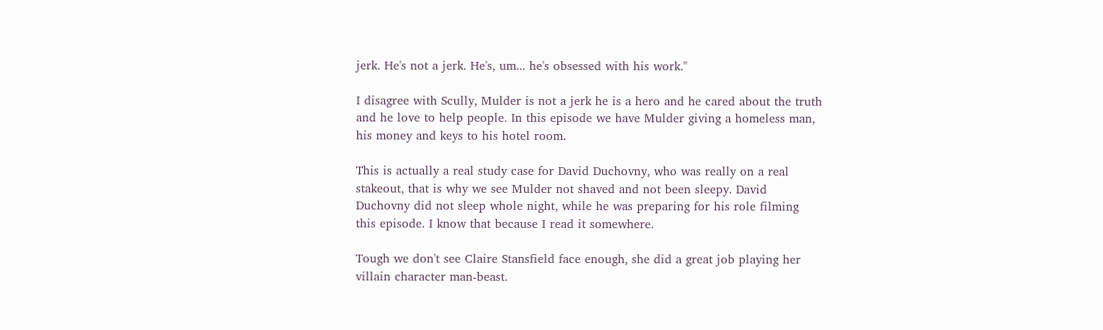jerk. He's not a jerk. He's, um... he's obsessed with his work."

I disagree with Scully, Mulder is not a jerk he is a hero and he cared about the truth and he love to help people. In this episode we have Mulder giving a homeless man, his money and keys to his hotel room.

This is actually a real study case for David Duchovny, who was really on a real stakeout, that is why we see Mulder not shaved and not been sleepy. David Duchovny did not sleep whole night, while he was preparing for his role filming this episode. I know that because I read it somewhere.

Tough we don't see Claire Stansfield face enough, she did a great job playing her villain character man-beast.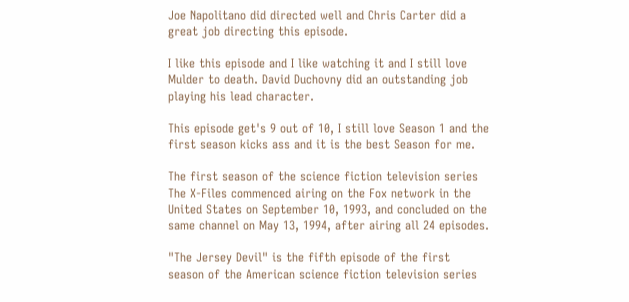Joe Napolitano did directed well and Chris Carter did a great job directing this episode.

I like this episode and I like watching it and I still love Mulder to death. David Duchovny did an outstanding job playing his lead character.

This episode get's 9 out of 10, I still love Season 1 and the first season kicks ass and it is the best Season for me.

The first season of the science fiction television series The X-Files commenced airing on the Fox network in the United States on September 10, 1993, and concluded on the same channel on May 13, 1994, after airing all 24 episodes.

"The Jersey Devil" is the fifth episode of the first season of the American science fiction television series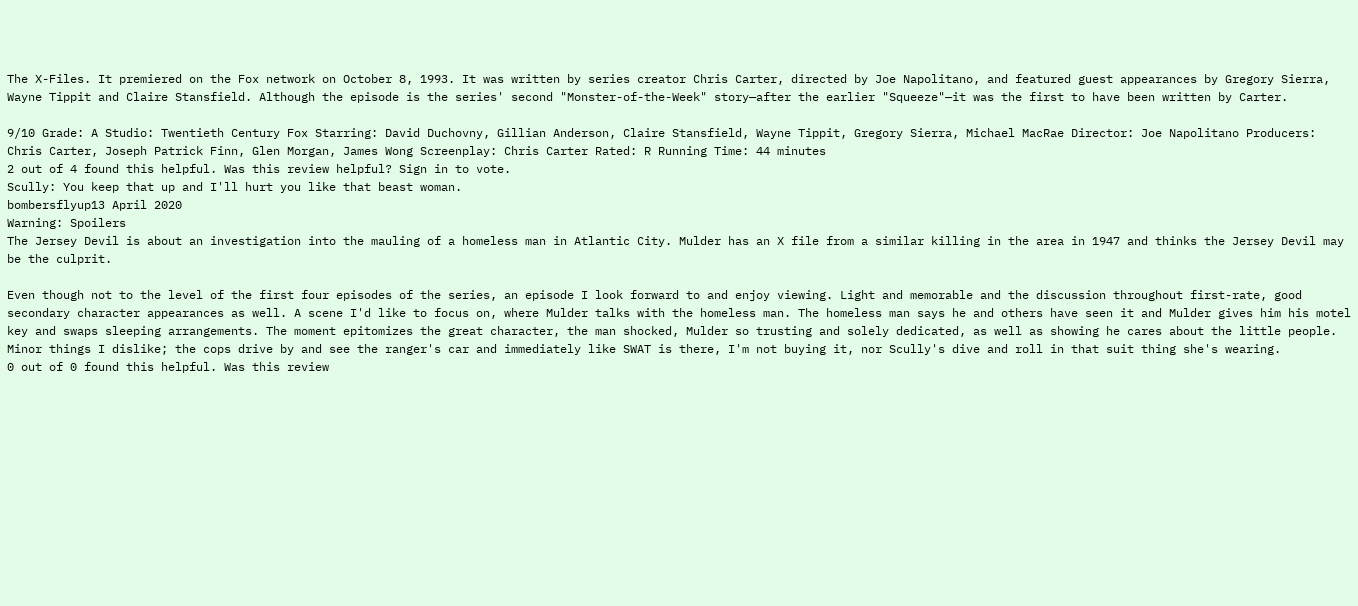The X-Files. It premiered on the Fox network on October 8, 1993. It was written by series creator Chris Carter, directed by Joe Napolitano, and featured guest appearances by Gregory Sierra, Wayne Tippit and Claire Stansfield. Although the episode is the series' second "Monster-of-the-Week" story—after the earlier "Squeeze"—it was the first to have been written by Carter.

9/10 Grade: A Studio: Twentieth Century Fox Starring: David Duchovny, Gillian Anderson, Claire Stansfield, Wayne Tippit, Gregory Sierra, Michael MacRae Director: Joe Napolitano Producers: Chris Carter, Joseph Patrick Finn, Glen Morgan, James Wong Screenplay: Chris Carter Rated: R Running Time: 44 minutes
2 out of 4 found this helpful. Was this review helpful? Sign in to vote.
Scully: You keep that up and I'll hurt you like that beast woman.
bombersflyup13 April 2020
Warning: Spoilers
The Jersey Devil is about an investigation into the mauling of a homeless man in Atlantic City. Mulder has an X file from a similar killing in the area in 1947 and thinks the Jersey Devil may be the culprit.

Even though not to the level of the first four episodes of the series, an episode I look forward to and enjoy viewing. Light and memorable and the discussion throughout first-rate, good secondary character appearances as well. A scene I'd like to focus on, where Mulder talks with the homeless man. The homeless man says he and others have seen it and Mulder gives him his motel key and swaps sleeping arrangements. The moment epitomizes the great character, the man shocked, Mulder so trusting and solely dedicated, as well as showing he cares about the little people. Minor things I dislike; the cops drive by and see the ranger's car and immediately like SWAT is there, I'm not buying it, nor Scully's dive and roll in that suit thing she's wearing.
0 out of 0 found this helpful. Was this review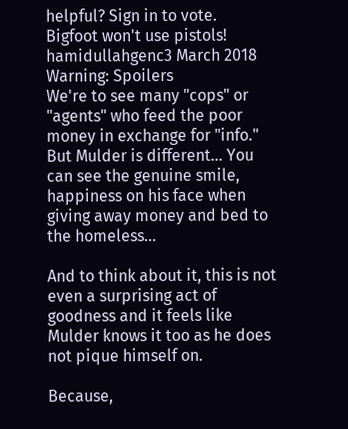helpful? Sign in to vote.
Bigfoot won't use pistols!
hamidullahgenc3 March 2018
Warning: Spoilers
We're to see many "cops" or "agents" who feed the poor money in exchange for "info." But Mulder is different... You can see the genuine smile, happiness on his face when giving away money and bed to the homeless...

And to think about it, this is not even a surprising act of goodness and it feels like Mulder knows it too as he does not pique himself on.

Because,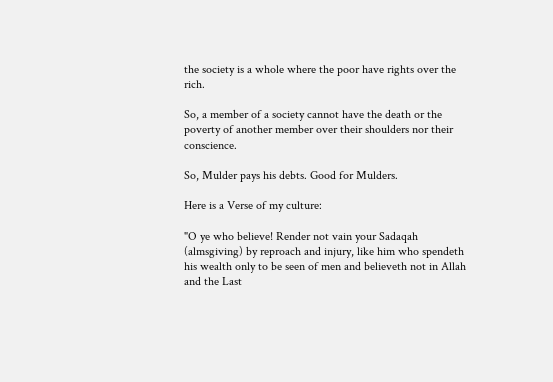the society is a whole where the poor have rights over the rich.

So, a member of a society cannot have the death or the poverty of another member over their shoulders nor their conscience.

So, Mulder pays his debts. Good for Mulders.

Here is a Verse of my culture:

"O ye who believe! Render not vain your Sadaqah (almsgiving) by reproach and injury, like him who spendeth his wealth only to be seen of men and believeth not in Allah and the Last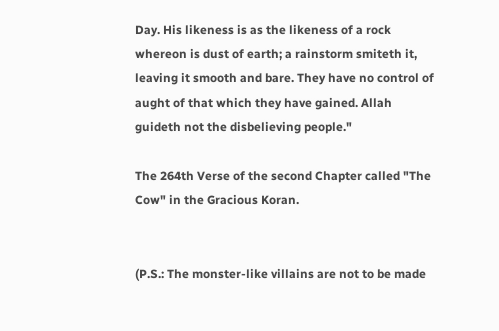Day. His likeness is as the likeness of a rock whereon is dust of earth; a rainstorm smiteth it, leaving it smooth and bare. They have no control of aught of that which they have gained. Allah guideth not the disbelieving people."

The 264th Verse of the second Chapter called "The Cow" in the Gracious Koran.


(P.S.: The monster-like villains are not to be made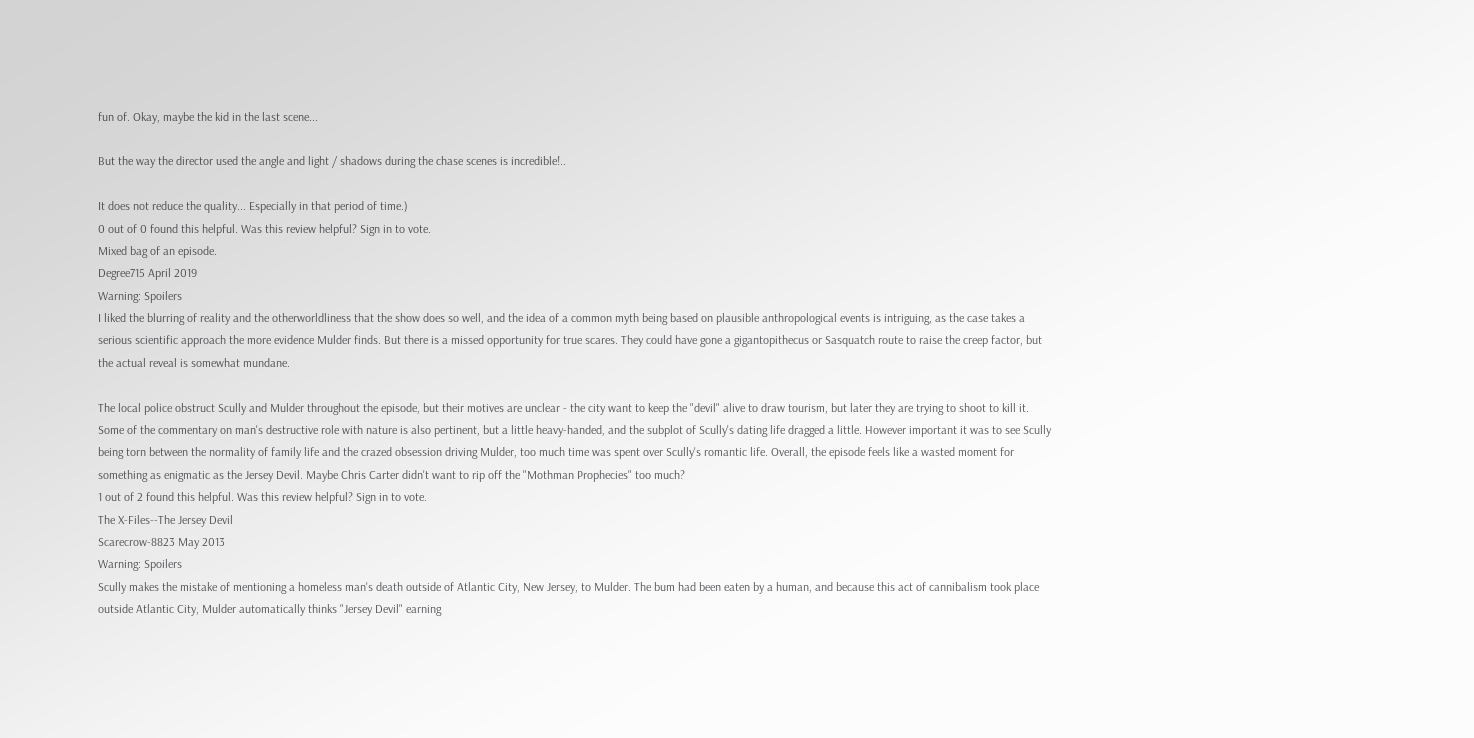fun of. Okay, maybe the kid in the last scene...

But the way the director used the angle and light / shadows during the chase scenes is incredible!..

It does not reduce the quality... Especially in that period of time.)
0 out of 0 found this helpful. Was this review helpful? Sign in to vote.
Mixed bag of an episode.
Degree715 April 2019
Warning: Spoilers
I liked the blurring of reality and the otherworldliness that the show does so well, and the idea of a common myth being based on plausible anthropological events is intriguing, as the case takes a serious scientific approach the more evidence Mulder finds. But there is a missed opportunity for true scares. They could have gone a gigantopithecus or Sasquatch route to raise the creep factor, but the actual reveal is somewhat mundane.

The local police obstruct Scully and Mulder throughout the episode, but their motives are unclear - the city want to keep the "devil" alive to draw tourism, but later they are trying to shoot to kill it. Some of the commentary on man's destructive role with nature is also pertinent, but a little heavy-handed, and the subplot of Scully's dating life dragged a little. However important it was to see Scully being torn between the normality of family life and the crazed obsession driving Mulder, too much time was spent over Scully's romantic life. Overall, the episode feels like a wasted moment for something as enigmatic as the Jersey Devil. Maybe Chris Carter didn't want to rip off the "Mothman Prophecies" too much?
1 out of 2 found this helpful. Was this review helpful? Sign in to vote.
The X-Files--The Jersey Devil
Scarecrow-8823 May 2013
Warning: Spoilers
Scully makes the mistake of mentioning a homeless man's death outside of Atlantic City, New Jersey, to Mulder. The bum had been eaten by a human, and because this act of cannibalism took place outside Atlantic City, Mulder automatically thinks "Jersey Devil" earning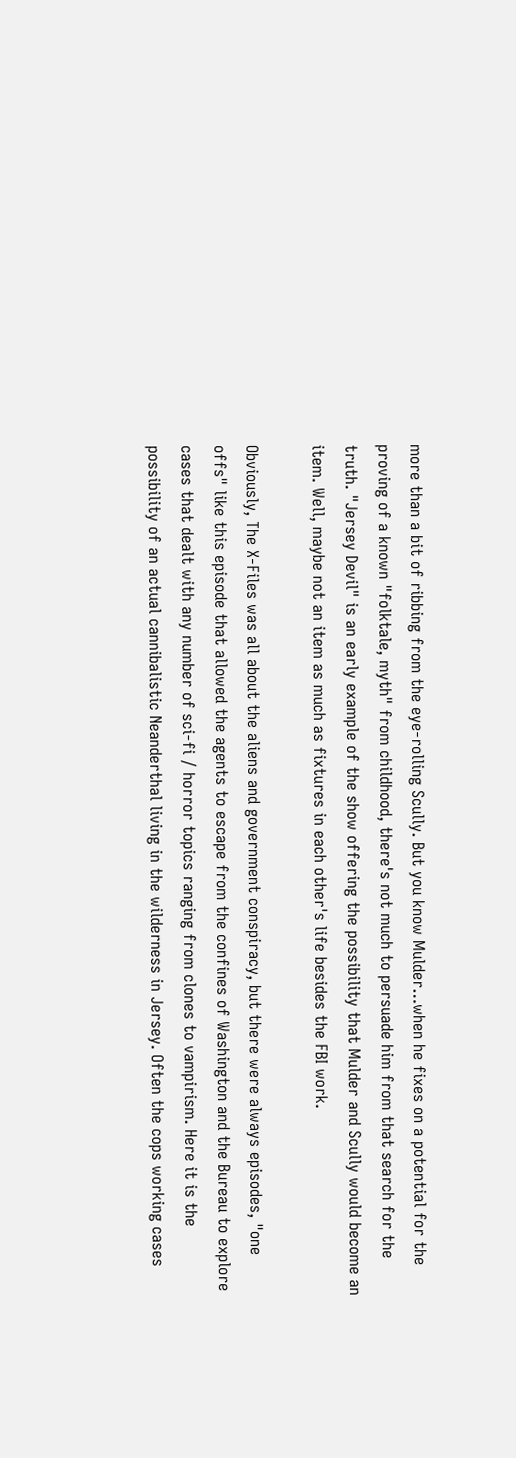more than a bit of ribbing from the eye-rolling Scully. But you know Mulder…when he fixes on a potential for the proving of a known "folktale, myth" from childhood, there's not much to persuade him from that search for the truth. "Jersey Devil" is an early example of the show offering the possibility that Mulder and Scully would become an item. Well, maybe not an item as much as fixtures in each other's life besides the FBI work.

Obviously, The X-Files was all about the aliens and government conspiracy, but there were always episodes, "one offs" like this episode that allowed the agents to escape from the confines of Washington and the Bureau to explore cases that dealt with any number of sci-fi / horror topics ranging from clones to vampirism. Here it is the possibility of an actual cannibalistic Neanderthal living in the wilderness in Jersey. Often the cops working cases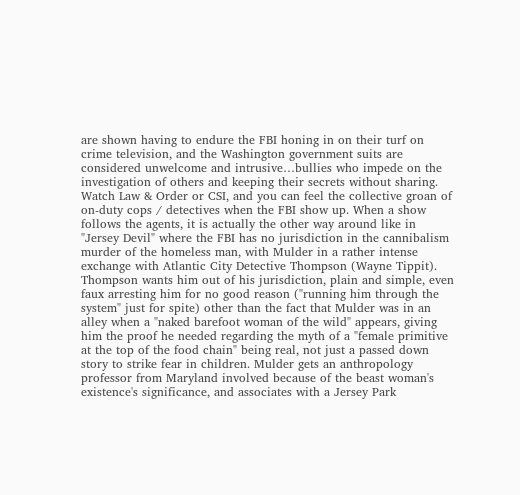are shown having to endure the FBI honing in on their turf on crime television, and the Washington government suits are considered unwelcome and intrusive…bullies who impede on the investigation of others and keeping their secrets without sharing. Watch Law & Order or CSI, and you can feel the collective groan of on-duty cops / detectives when the FBI show up. When a show follows the agents, it is actually the other way around like in "Jersey Devil" where the FBI has no jurisdiction in the cannibalism murder of the homeless man, with Mulder in a rather intense exchange with Atlantic City Detective Thompson (Wayne Tippit). Thompson wants him out of his jurisdiction, plain and simple, even faux arresting him for no good reason ("running him through the system" just for spite) other than the fact that Mulder was in an alley when a "naked barefoot woman of the wild" appears, giving him the proof he needed regarding the myth of a "female primitive at the top of the food chain" being real, not just a passed down story to strike fear in children. Mulder gets an anthropology professor from Maryland involved because of the beast woman's existence's significance, and associates with a Jersey Park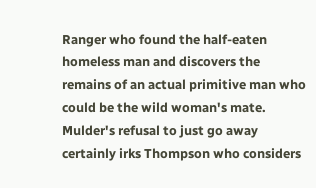Ranger who found the half-eaten homeless man and discovers the remains of an actual primitive man who could be the wild woman's mate. Mulder's refusal to just go away certainly irks Thompson who considers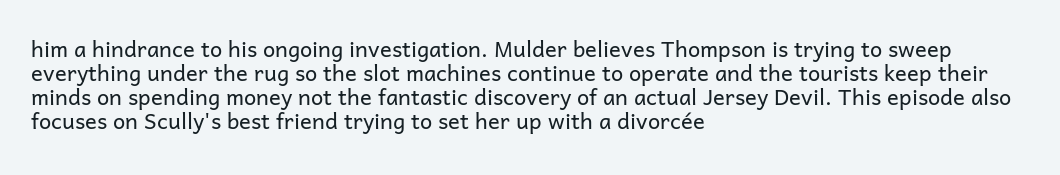him a hindrance to his ongoing investigation. Mulder believes Thompson is trying to sweep everything under the rug so the slot machines continue to operate and the tourists keep their minds on spending money not the fantastic discovery of an actual Jersey Devil. This episode also focuses on Scully's best friend trying to set her up with a divorcée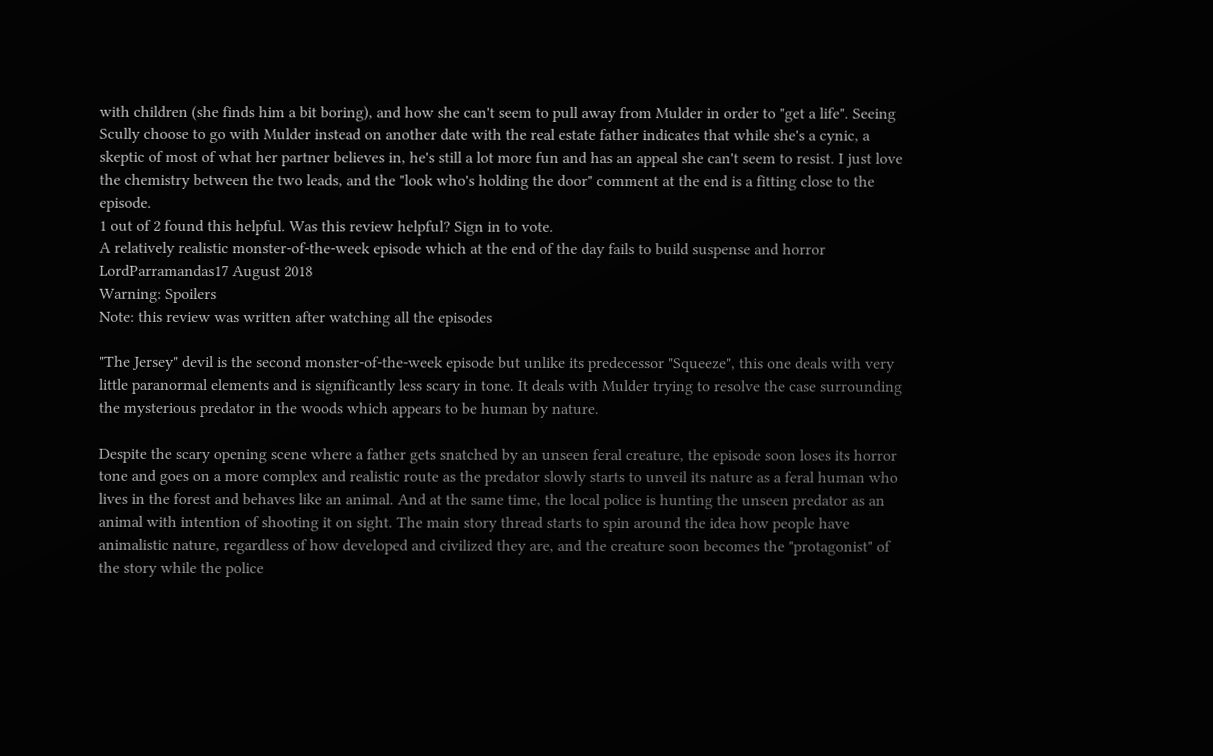with children (she finds him a bit boring), and how she can't seem to pull away from Mulder in order to "get a life". Seeing Scully choose to go with Mulder instead on another date with the real estate father indicates that while she's a cynic, a skeptic of most of what her partner believes in, he's still a lot more fun and has an appeal she can't seem to resist. I just love the chemistry between the two leads, and the "look who's holding the door" comment at the end is a fitting close to the episode.
1 out of 2 found this helpful. Was this review helpful? Sign in to vote.
A relatively realistic monster-of-the-week episode which at the end of the day fails to build suspense and horror
LordParramandas17 August 2018
Warning: Spoilers
Note: this review was written after watching all the episodes

"The Jersey" devil is the second monster-of-the-week episode but unlike its predecessor "Squeeze", this one deals with very little paranormal elements and is significantly less scary in tone. It deals with Mulder trying to resolve the case surrounding the mysterious predator in the woods which appears to be human by nature.

Despite the scary opening scene where a father gets snatched by an unseen feral creature, the episode soon loses its horror tone and goes on a more complex and realistic route as the predator slowly starts to unveil its nature as a feral human who lives in the forest and behaves like an animal. And at the same time, the local police is hunting the unseen predator as an animal with intention of shooting it on sight. The main story thread starts to spin around the idea how people have animalistic nature, regardless of how developed and civilized they are, and the creature soon becomes the "protagonist" of the story while the police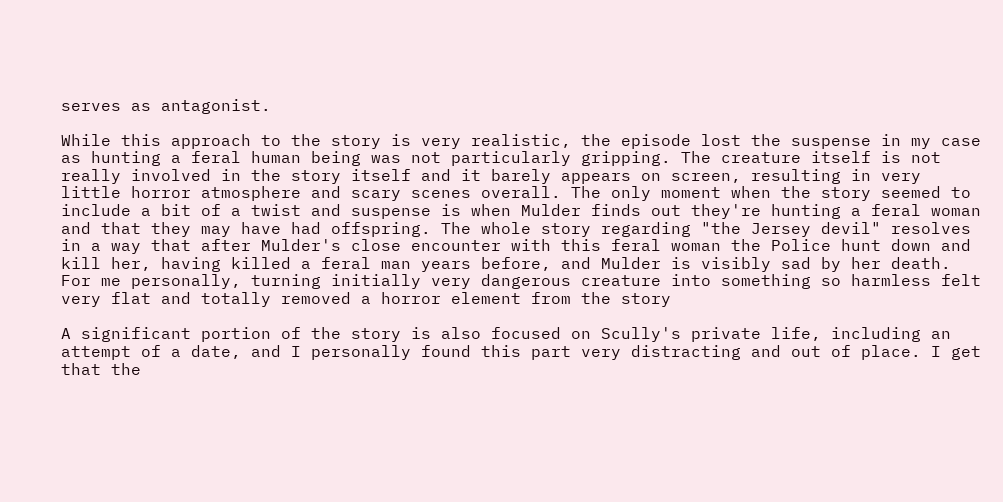serves as antagonist.

While this approach to the story is very realistic, the episode lost the suspense in my case as hunting a feral human being was not particularly gripping. The creature itself is not really involved in the story itself and it barely appears on screen, resulting in very little horror atmosphere and scary scenes overall. The only moment when the story seemed to include a bit of a twist and suspense is when Mulder finds out they're hunting a feral woman and that they may have had offspring. The whole story regarding "the Jersey devil" resolves in a way that after Mulder's close encounter with this feral woman the Police hunt down and kill her, having killed a feral man years before, and Mulder is visibly sad by her death. For me personally, turning initially very dangerous creature into something so harmless felt very flat and totally removed a horror element from the story

A significant portion of the story is also focused on Scully's private life, including an attempt of a date, and I personally found this part very distracting and out of place. I get that the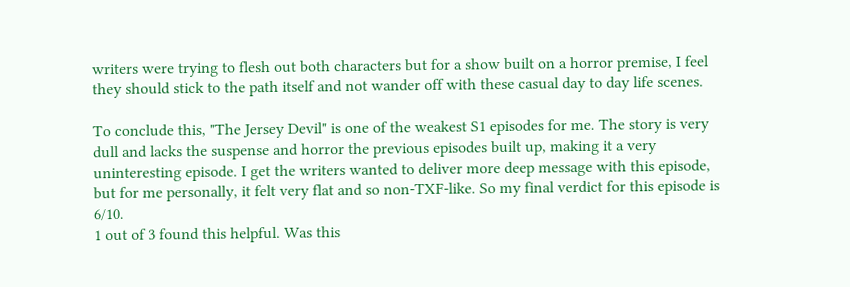writers were trying to flesh out both characters but for a show built on a horror premise, I feel they should stick to the path itself and not wander off with these casual day to day life scenes.

To conclude this, "The Jersey Devil" is one of the weakest S1 episodes for me. The story is very dull and lacks the suspense and horror the previous episodes built up, making it a very uninteresting episode. I get the writers wanted to deliver more deep message with this episode, but for me personally, it felt very flat and so non-TXF-like. So my final verdict for this episode is 6/10.
1 out of 3 found this helpful. Was this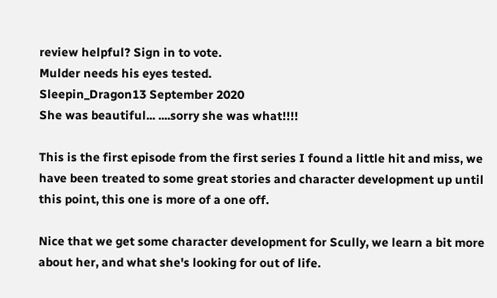review helpful? Sign in to vote.
Mulder needs his eyes tested.
Sleepin_Dragon13 September 2020
She was beautiful... ....sorry she was what!!!!

This is the first episode from the first series I found a little hit and miss, we have been treated to some great stories and character development up until this point, this one is more of a one off.

Nice that we get some character development for Scully, we learn a bit more about her, and what she's looking for out of life.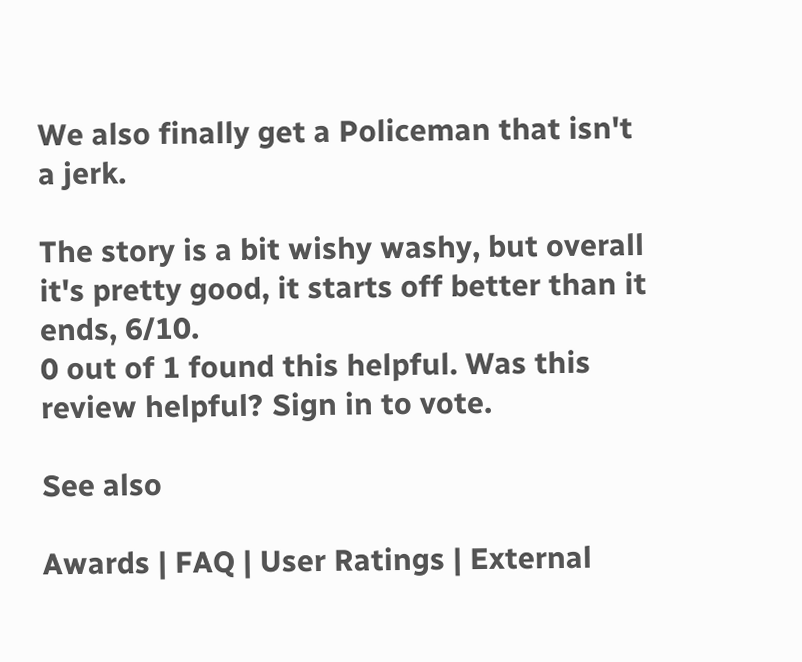We also finally get a Policeman that isn't a jerk.

The story is a bit wishy washy, but overall it's pretty good, it starts off better than it ends, 6/10.
0 out of 1 found this helpful. Was this review helpful? Sign in to vote.

See also

Awards | FAQ | User Ratings | External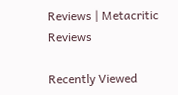Reviews | Metacritic Reviews

Recently Viewed